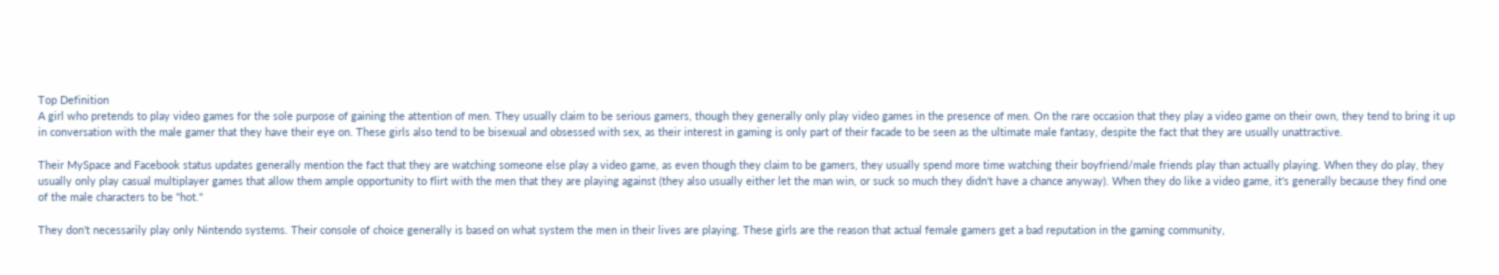Top Definition
A girl who pretends to play video games for the sole purpose of gaining the attention of men. They usually claim to be serious gamers, though they generally only play video games in the presence of men. On the rare occasion that they play a video game on their own, they tend to bring it up in conversation with the male gamer that they have their eye on. These girls also tend to be bisexual and obsessed with sex, as their interest in gaming is only part of their facade to be seen as the ultimate male fantasy, despite the fact that they are usually unattractive.

Their MySpace and Facebook status updates generally mention the fact that they are watching someone else play a video game, as even though they claim to be gamers, they usually spend more time watching their boyfriend/male friends play than actually playing. When they do play, they usually only play casual multiplayer games that allow them ample opportunity to flirt with the men that they are playing against (they also usually either let the man win, or suck so much they didn't have a chance anyway). When they do like a video game, it's generally because they find one of the male characters to be "hot."

They don't necessarily play only Nintendo systems. Their console of choice generally is based on what system the men in their lives are playing. These girls are the reason that actual female gamers get a bad reputation in the gaming community,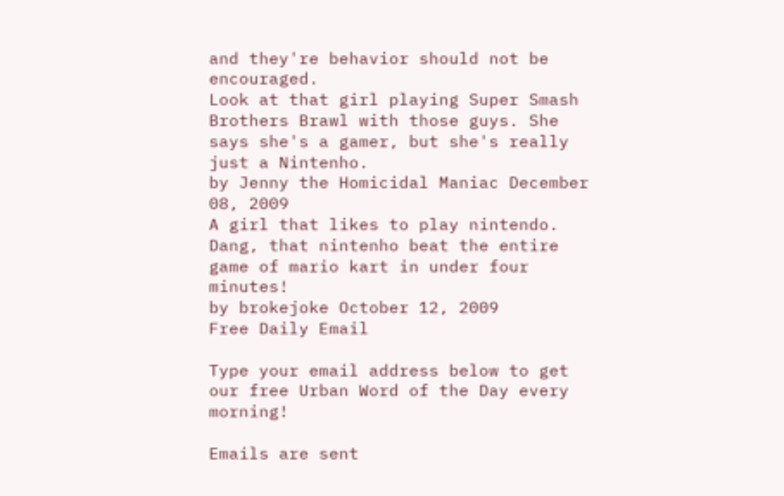and they're behavior should not be encouraged.
Look at that girl playing Super Smash Brothers Brawl with those guys. She says she's a gamer, but she's really just a Nintenho.
by Jenny the Homicidal Maniac December 08, 2009
A girl that likes to play nintendo.
Dang, that nintenho beat the entire game of mario kart in under four minutes!
by brokejoke October 12, 2009
Free Daily Email

Type your email address below to get our free Urban Word of the Day every morning!

Emails are sent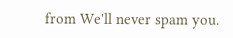from We'll never spam you.